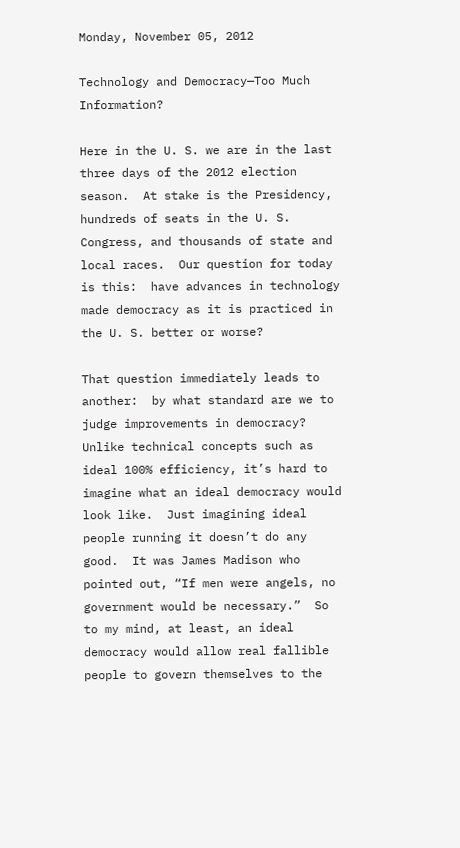Monday, November 05, 2012

Technology and Democracy—Too Much Information?

Here in the U. S. we are in the last three days of the 2012 election season.  At stake is the Presidency, hundreds of seats in the U. S. Congress, and thousands of state and local races.  Our question for today is this:  have advances in technology made democracy as it is practiced in the U. S. better or worse?

That question immediately leads to another:  by what standard are we to judge improvements in democracy?  Unlike technical concepts such as ideal 100% efficiency, it’s hard to imagine what an ideal democracy would look like.  Just imagining ideal people running it doesn’t do any good.  It was James Madison who pointed out, “If men were angels, no government would be necessary.”  So to my mind, at least, an ideal democracy would allow real fallible people to govern themselves to the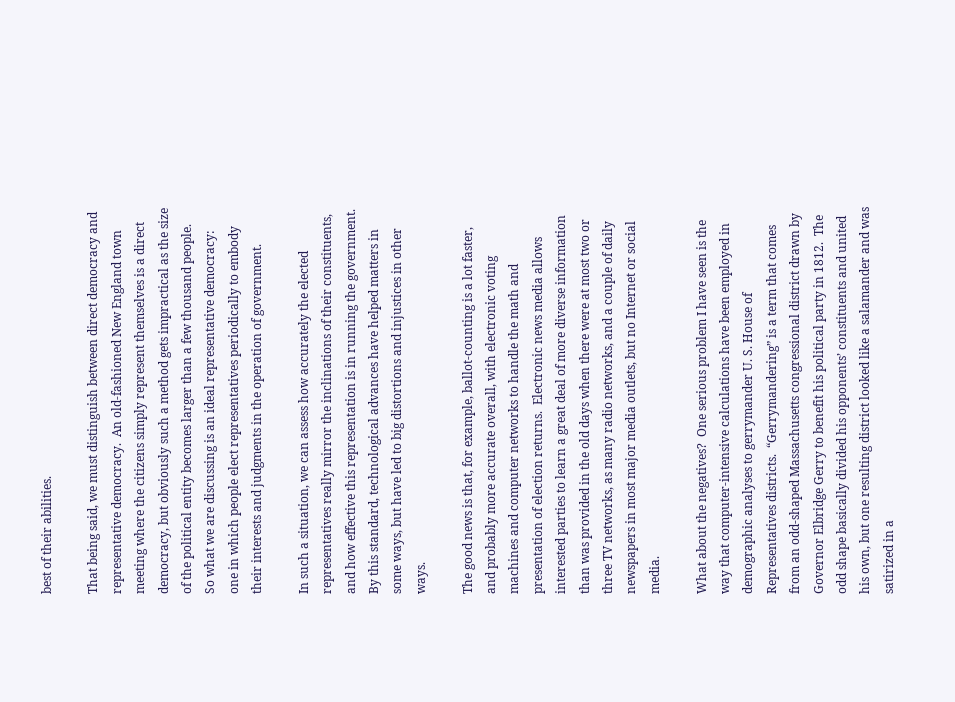best of their abilities.

That being said, we must distinguish between direct democracy and representative democracy.  An old-fashioned New England town meeting where the citizens simply represent themselves is a direct democracy, but obviously such a method gets impractical as the size of the political entity becomes larger than a few thousand people.  So what we are discussing is an ideal representative democracy:  one in which people elect representatives periodically to embody their interests and judgments in the operation of government.

In such a situation, we can assess how accurately the elected representatives really mirror the inclinations of their constituents, and how effective this representation is in running the government.  By this standard, technological advances have helped matters in some ways, but have led to big distortions and injustices in other ways.

The good news is that, for example, ballot-counting is a lot faster, and probably more accurate overall, with electronic voting machines and computer networks to handle the math and presentation of election returns.  Electronic news media allows interested parties to learn a great deal of more diverse information than was provided in the old days when there were at most two or three TV networks, as many radio networks, and a couple of daily newspapers in most major media outlets, but no Internet or social media.

What about the negatives?  One serious problem I have seen is the way that computer-intensive calculations have been employed in demographic analyses to gerrymander U. S. House of Representatives districts.  “Gerrymandering” is a term that comes from an odd-shaped Massachusetts congressional district drawn by Governor Elbridge Gerry to benefit his political party in 1812.  The odd shape basically divided his opponents’ constituents and united his own, but one resulting district looked like a salamander and was satirized in a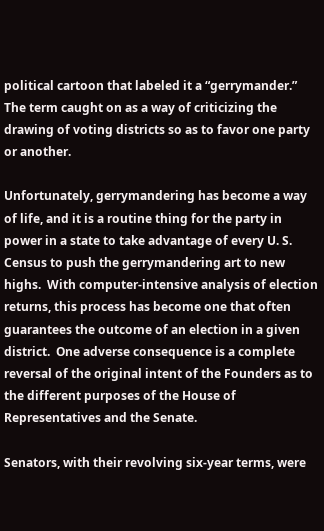political cartoon that labeled it a “gerrymander.”  The term caught on as a way of criticizing the drawing of voting districts so as to favor one party or another.

Unfortunately, gerrymandering has become a way of life, and it is a routine thing for the party in power in a state to take advantage of every U. S. Census to push the gerrymandering art to new highs.  With computer-intensive analysis of election returns, this process has become one that often guarantees the outcome of an election in a given district.  One adverse consequence is a complete reversal of the original intent of the Founders as to the different purposes of the House of Representatives and the Senate.

Senators, with their revolving six-year terms, were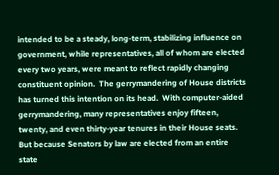intended to be a steady, long-term, stabilizing influence on government, while representatives, all of whom are elected every two years, were meant to reflect rapidly changing constituent opinion.  The gerrymandering of House districts has turned this intention on its head.  With computer-aided gerrymandering, many representatives enjoy fifteen, twenty, and even thirty-year tenures in their House seats.  But because Senators by law are elected from an entire state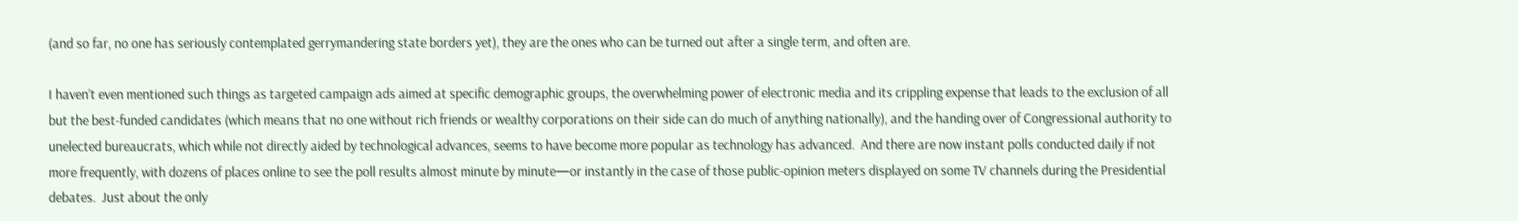(and so far, no one has seriously contemplated gerrymandering state borders yet), they are the ones who can be turned out after a single term, and often are.

I haven’t even mentioned such things as targeted campaign ads aimed at specific demographic groups, the overwhelming power of electronic media and its crippling expense that leads to the exclusion of all but the best-funded candidates (which means that no one without rich friends or wealthy corporations on their side can do much of anything nationally), and the handing over of Congressional authority to unelected bureaucrats, which while not directly aided by technological advances, seems to have become more popular as technology has advanced.  And there are now instant polls conducted daily if not more frequently, with dozens of places online to see the poll results almost minute by minute—or instantly in the case of those public-opinion meters displayed on some TV channels during the Presidential debates.  Just about the only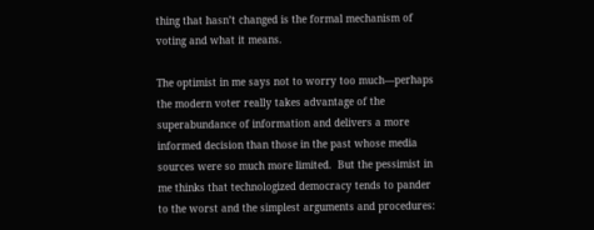thing that hasn’t changed is the formal mechanism of voting and what it means.

The optimist in me says not to worry too much—perhaps the modern voter really takes advantage of the superabundance of information and delivers a more informed decision than those in the past whose media sources were so much more limited.  But the pessimist in me thinks that technologized democracy tends to pander to the worst and the simplest arguments and procedures: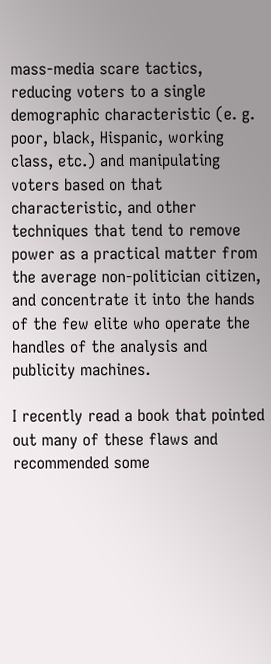mass-media scare tactics, reducing voters to a single demographic characteristic (e. g. poor, black, Hispanic, working class, etc.) and manipulating voters based on that characteristic, and other techniques that tend to remove power as a practical matter from the average non-politician citizen, and concentrate it into the hands of the few elite who operate the handles of the analysis and publicity machines.

I recently read a book that pointed out many of these flaws and recommended some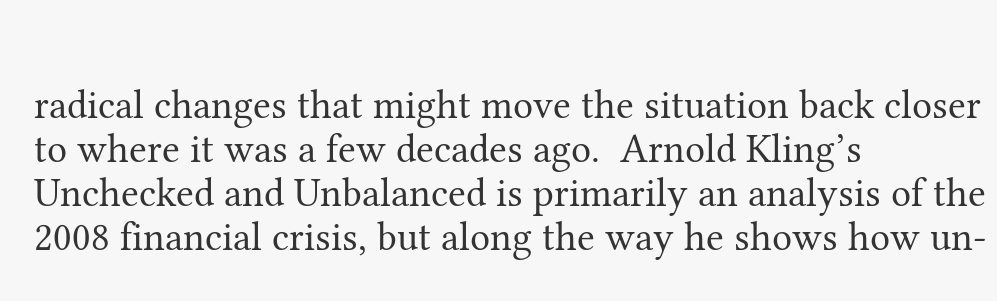radical changes that might move the situation back closer to where it was a few decades ago.  Arnold Kling’s Unchecked and Unbalanced is primarily an analysis of the 2008 financial crisis, but along the way he shows how un-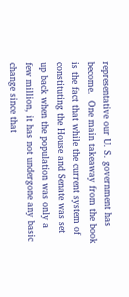representative our U. S. government has become.  One main takeaway from the book is the fact that while the current system of constituting the House and Senate was set up back when the population was only a few million, it has not undergone any basic change since that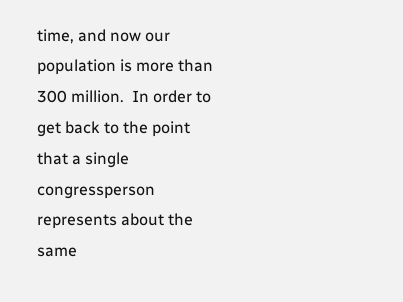time, and now our population is more than 300 million.  In order to get back to the point that a single congressperson represents about the same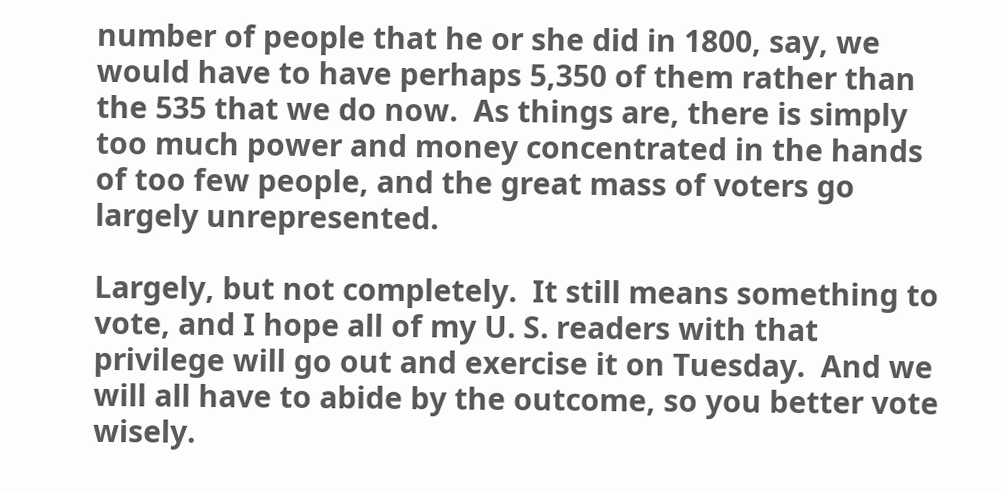number of people that he or she did in 1800, say, we would have to have perhaps 5,350 of them rather than the 535 that we do now.  As things are, there is simply too much power and money concentrated in the hands of too few people, and the great mass of voters go largely unrepresented.

Largely, but not completely.  It still means something to vote, and I hope all of my U. S. readers with that privilege will go out and exercise it on Tuesday.  And we will all have to abide by the outcome, so you better vote wisely.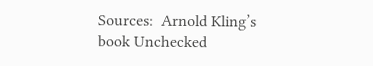Sources:  Arnold Kling’s book Unchecked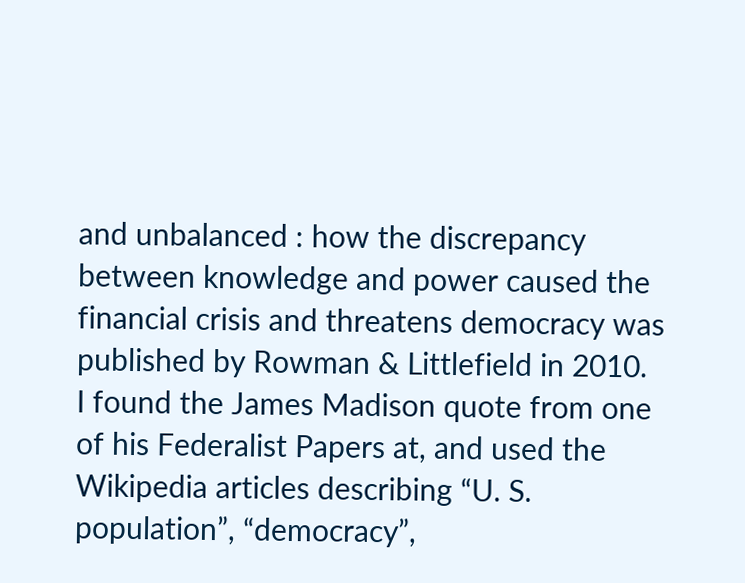and unbalanced : how the discrepancy between knowledge and power caused the financial crisis and threatens democracy was published by Rowman & Littlefield in 2010.  I found the James Madison quote from one of his Federalist Papers at, and used the Wikipedia articles describing “U. S. population”, “democracy”,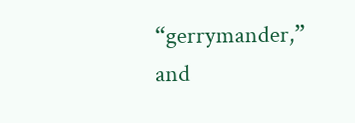“gerrymander,” and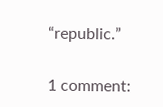“republic.”

1 comment: